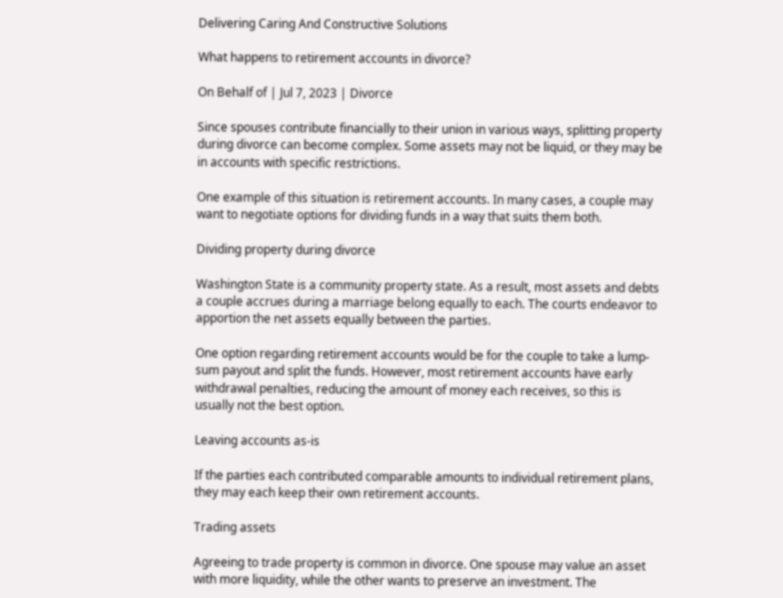Delivering Caring And Constructive Solutions

What happens to retirement accounts in divorce?

On Behalf of | Jul 7, 2023 | Divorce

Since spouses contribute financially to their union in various ways, splitting property during divorce can become complex. Some assets may not be liquid, or they may be in accounts with specific restrictions.

One example of this situation is retirement accounts. In many cases, a couple may want to negotiate options for dividing funds in a way that suits them both.

Dividing property during divorce

Washington State is a community property state. As a result, most assets and debts a couple accrues during a marriage belong equally to each. The courts endeavor to apportion the net assets equally between the parties.

One option regarding retirement accounts would be for the couple to take a lump-sum payout and split the funds. However, most retirement accounts have early withdrawal penalties, reducing the amount of money each receives, so this is usually not the best option.

Leaving accounts as-is

If the parties each contributed comparable amounts to individual retirement plans, they may each keep their own retirement accounts.

Trading assets

Agreeing to trade property is common in divorce. One spouse may value an asset with more liquidity, while the other wants to preserve an investment. The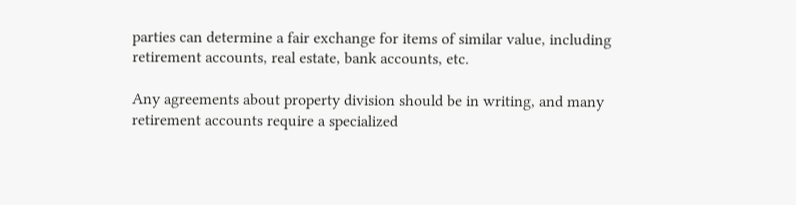parties can determine a fair exchange for items of similar value, including retirement accounts, real estate, bank accounts, etc.

Any agreements about property division should be in writing, and many retirement accounts require a specialized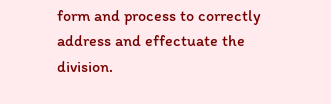form and process to correctly address and effectuate the division.